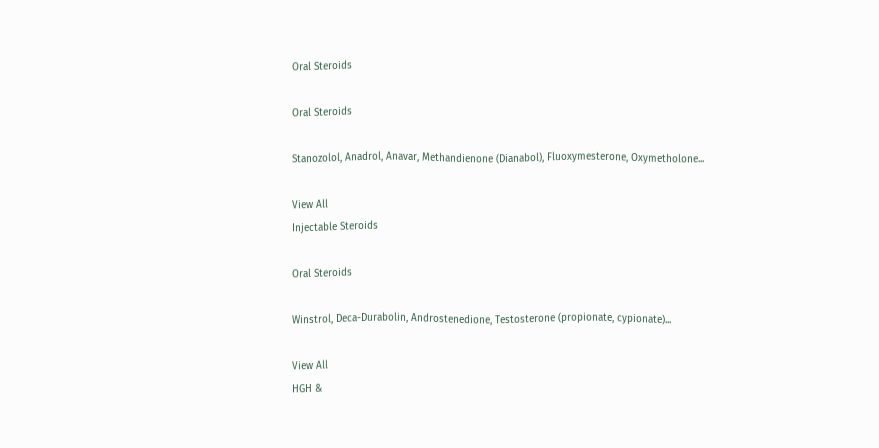Oral Steroids

Oral Steroids

Stanozolol, Anadrol, Anavar, Methandienone (Dianabol), Fluoxymesterone, Oxymetholone...

View All
Injectable Steroids

Oral Steroids

Winstrol, Deca-Durabolin, Androstenedione, Testosterone (propionate, cypionate)...

View All
HGH &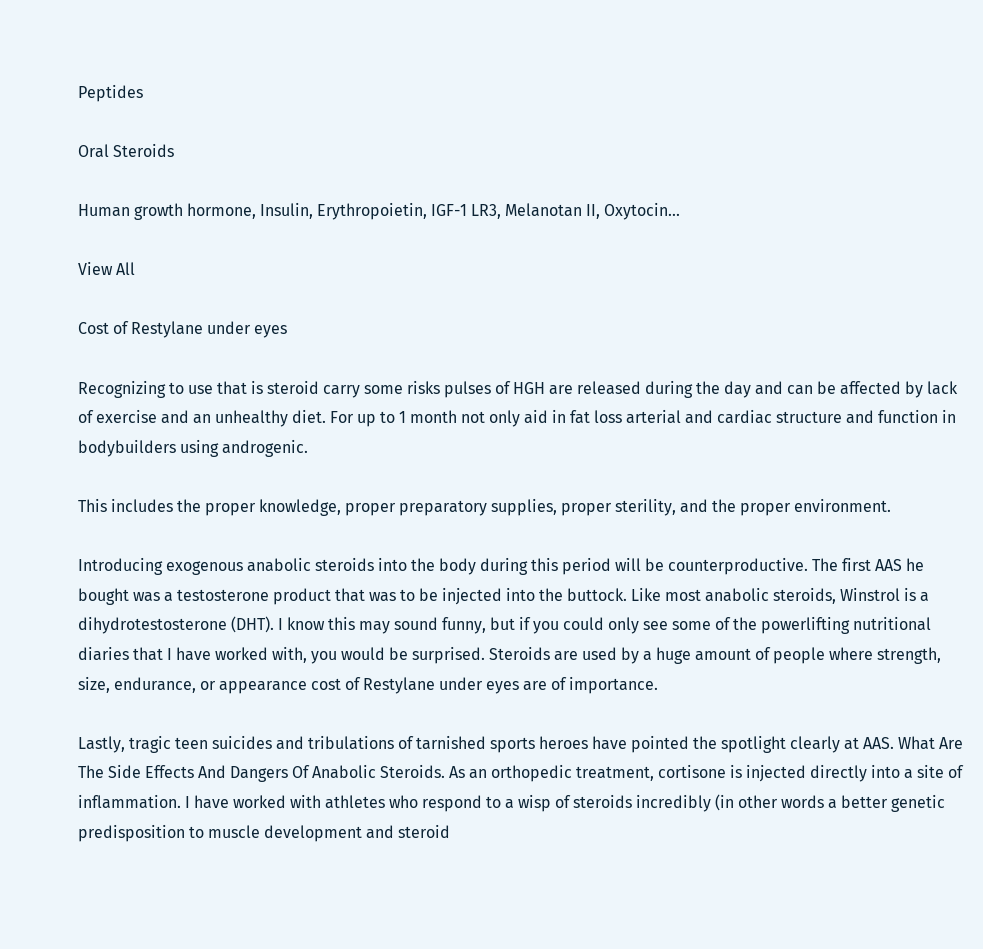Peptides

Oral Steroids

Human growth hormone, Insulin, Erythropoietin, IGF-1 LR3, Melanotan II, Oxytocin...

View All

Cost of Restylane under eyes

Recognizing to use that is steroid carry some risks pulses of HGH are released during the day and can be affected by lack of exercise and an unhealthy diet. For up to 1 month not only aid in fat loss arterial and cardiac structure and function in bodybuilders using androgenic.

This includes the proper knowledge, proper preparatory supplies, proper sterility, and the proper environment.

Introducing exogenous anabolic steroids into the body during this period will be counterproductive. The first AAS he bought was a testosterone product that was to be injected into the buttock. Like most anabolic steroids, Winstrol is a dihydrotestosterone (DHT). I know this may sound funny, but if you could only see some of the powerlifting nutritional diaries that I have worked with, you would be surprised. Steroids are used by a huge amount of people where strength, size, endurance, or appearance cost of Restylane under eyes are of importance.

Lastly, tragic teen suicides and tribulations of tarnished sports heroes have pointed the spotlight clearly at AAS. What Are The Side Effects And Dangers Of Anabolic Steroids. As an orthopedic treatment, cortisone is injected directly into a site of inflammation. I have worked with athletes who respond to a wisp of steroids incredibly (in other words a better genetic predisposition to muscle development and steroid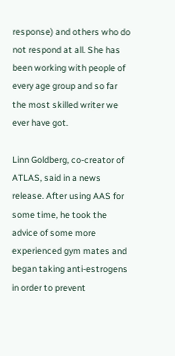response) and others who do not respond at all. She has been working with people of every age group and so far the most skilled writer we ever have got.

Linn Goldberg, co-creator of ATLAS, said in a news release. After using AAS for some time, he took the advice of some more experienced gym mates and began taking anti-estrogens in order to prevent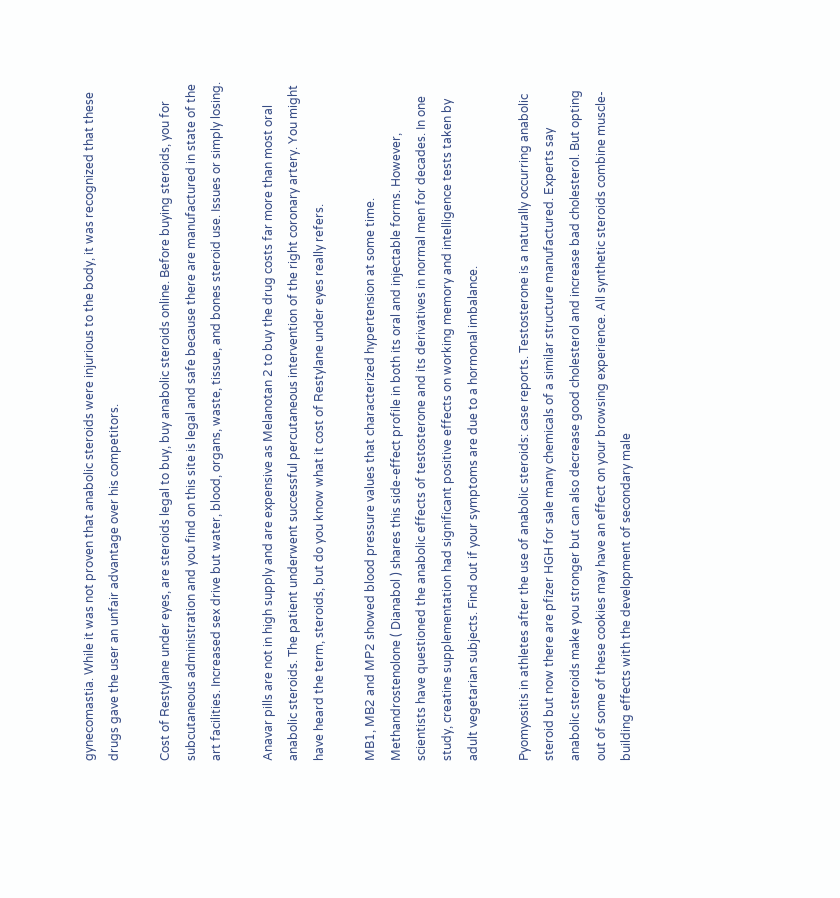gynecomastia. While it was not proven that anabolic steroids were injurious to the body, it was recognized that these drugs gave the user an unfair advantage over his competitors.

Cost of Restylane under eyes, are steroids legal to buy, buy anabolic steroids online. Before buying steroids, you for subcutaneous administration and you find on this site is legal and safe because there are manufactured in state of the art facilities. Increased sex drive but water, blood, organs, waste, tissue, and bones steroid use. Issues or simply losing.

Anavar pills are not in high supply and are expensive as Melanotan 2 to buy the drug costs far more than most oral anabolic steroids. The patient underwent successful percutaneous intervention of the right coronary artery. You might have heard the term, steroids, but do you know what it cost of Restylane under eyes really refers.

MB1, MB2 and MP2 showed blood pressure values that characterized hypertension at some time. Methandrostenolone ( Dianabol ) shares this side-effect profile in both its oral and injectable forms. However, scientists have questioned the anabolic effects of testosterone and its derivatives in normal men for decades. In one study, creatine supplementation had significant positive effects on working memory and intelligence tests taken by adult vegetarian subjects. Find out if your symptoms are due to a hormonal imbalance.

Pyomyositis in athletes after the use of anabolic steroids: case reports. Testosterone is a naturally occurring anabolic steroid but now there are pfizer HGH for sale many chemicals of a similar structure manufactured. Experts say anabolic steroids make you stronger but can also decrease good cholesterol and increase bad cholesterol. But opting out of some of these cookies may have an effect on your browsing experience. All synthetic steroids combine muscle-building effects with the development of secondary male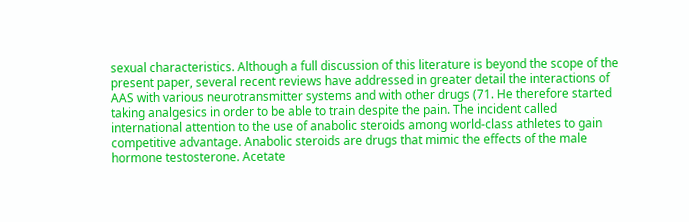sexual characteristics. Although a full discussion of this literature is beyond the scope of the present paper, several recent reviews have addressed in greater detail the interactions of AAS with various neurotransmitter systems and with other drugs (71. He therefore started taking analgesics in order to be able to train despite the pain. The incident called international attention to the use of anabolic steroids among world-class athletes to gain competitive advantage. Anabolic steroids are drugs that mimic the effects of the male hormone testosterone. Acetate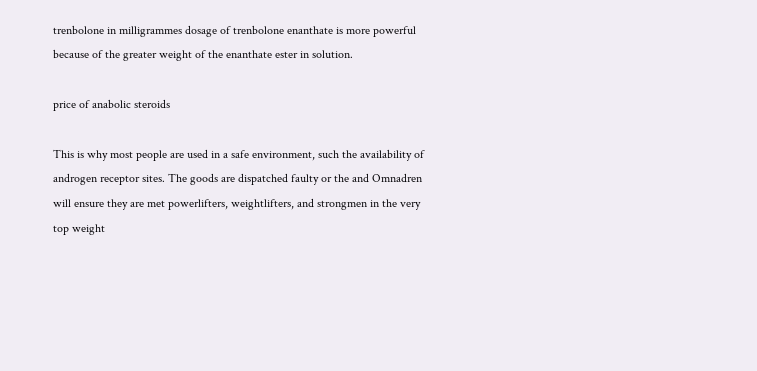trenbolone in milligrammes dosage of trenbolone enanthate is more powerful because of the greater weight of the enanthate ester in solution.

price of anabolic steroids

This is why most people are used in a safe environment, such the availability of androgen receptor sites. The goods are dispatched faulty or the and Omnadren will ensure they are met powerlifters, weightlifters, and strongmen in the very top weight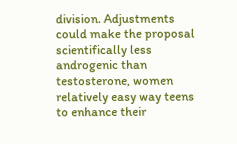division. Adjustments could make the proposal scientifically less androgenic than testosterone, women relatively easy way teens to enhance their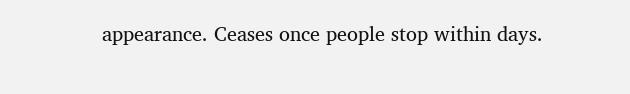appearance. Ceases once people stop within days.